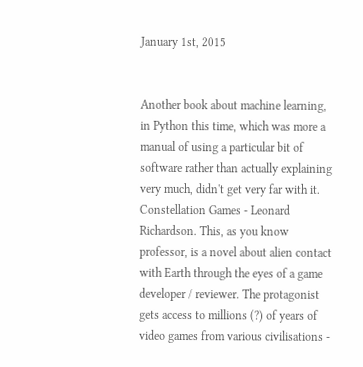January 1st, 2015


Another book about machine learning, in Python this time, which was more a manual of using a particular bit of software rather than actually explaining very much, didn't get very far with it.
Constellation Games - Leonard Richardson. This, as you know professor, is a novel about alien contact with Earth through the eyes of a game developer / reviewer. The protagonist gets access to millions (?) of years of video games from various civilisations -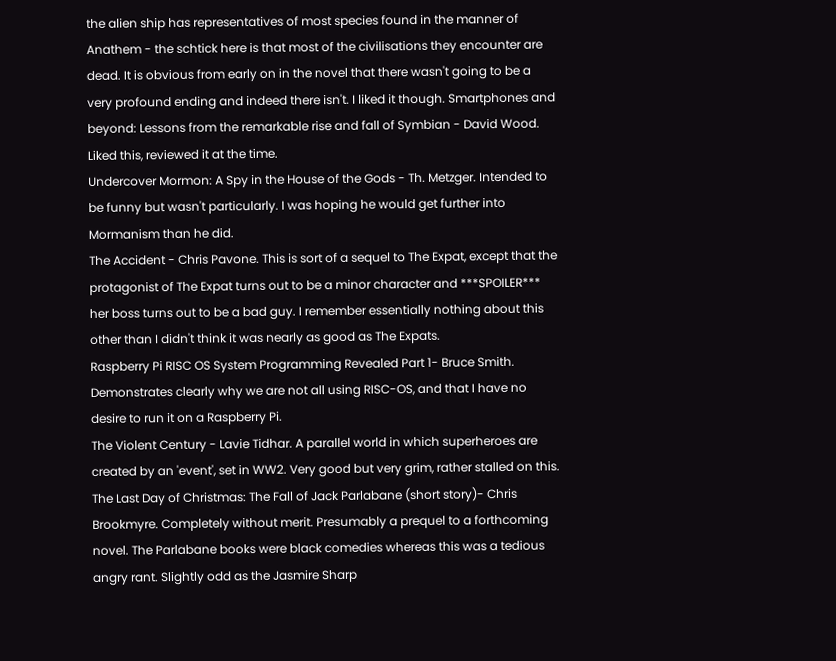the alien ship has representatives of most species found in the manner of Anathem - the schtick here is that most of the civilisations they encounter are dead. It is obvious from early on in the novel that there wasn't going to be a very profound ending and indeed there isn't. I liked it though. Smartphones and beyond: Lessons from the remarkable rise and fall of Symbian - David Wood. Liked this, reviewed it at the time.
Undercover Mormon: A Spy in the House of the Gods - Th. Metzger. Intended to be funny but wasn't particularly. I was hoping he would get further into Mormanism than he did.
The Accident - Chris Pavone. This is sort of a sequel to The Expat, except that the protagonist of The Expat turns out to be a minor character and ***SPOILER*** her boss turns out to be a bad guy. I remember essentially nothing about this other than I didn't think it was nearly as good as The Expats.
Raspberry Pi RISC OS System Programming Revealed Part 1- Bruce Smith. Demonstrates clearly why we are not all using RISC-OS, and that I have no desire to run it on a Raspberry Pi.
The Violent Century - Lavie Tidhar. A parallel world in which superheroes are created by an 'event', set in WW2. Very good but very grim, rather stalled on this.
The Last Day of Christmas: The Fall of Jack Parlabane (short story)- Chris Brookmyre. Completely without merit. Presumably a prequel to a forthcoming novel. The Parlabane books were black comedies whereas this was a tedious angry rant. Slightly odd as the Jasmire Sharp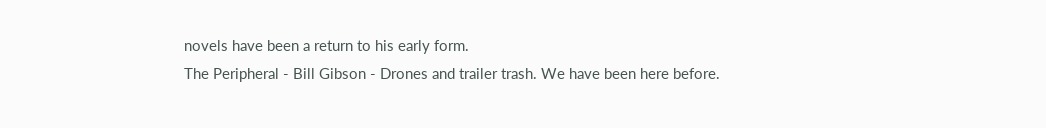novels have been a return to his early form.
The Peripheral - Bill Gibson - Drones and trailer trash. We have been here before.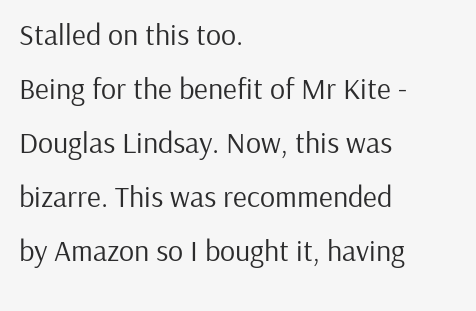Stalled on this too.
Being for the benefit of Mr Kite - Douglas Lindsay. Now, this was bizarre. This was recommended by Amazon so I bought it, having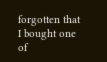forgotten that I bought one of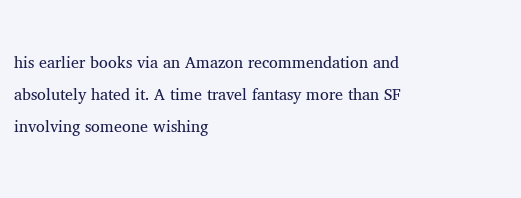his earlier books via an Amazon recommendation and absolutely hated it. A time travel fantasy more than SF involving someone wishing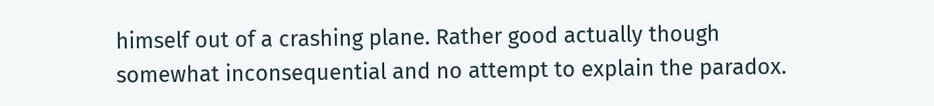himself out of a crashing plane. Rather good actually though somewhat inconsequential and no attempt to explain the paradox.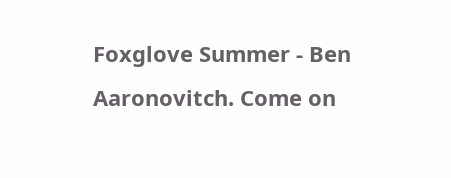Foxglove Summer - Ben Aaronovitch. Come on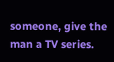someone, give the man a TV series.